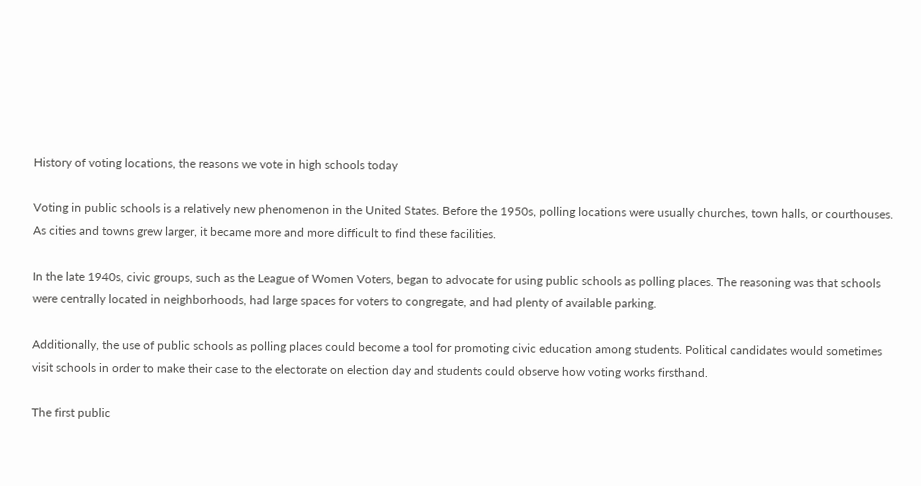History of voting locations, the reasons we vote in high schools today

Voting in public schools is a relatively new phenomenon in the United States. Before the 1950s, polling locations were usually churches, town halls, or courthouses. As cities and towns grew larger, it became more and more difficult to find these facilities.

In the late 1940s, civic groups, such as the League of Women Voters, began to advocate for using public schools as polling places. The reasoning was that schools were centrally located in neighborhoods, had large spaces for voters to congregate, and had plenty of available parking.

Additionally, the use of public schools as polling places could become a tool for promoting civic education among students. Political candidates would sometimes visit schools in order to make their case to the electorate on election day and students could observe how voting works firsthand.

The first public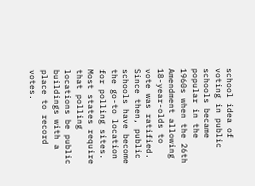school idea of voting in public schools became popular in the 1960s when the 26th Amendment allowing 18-year-olds to vote was ratified. Since then, public schools have become the go-to location for polling sites. Most states require that polling locations be public buildings with a place to record votes.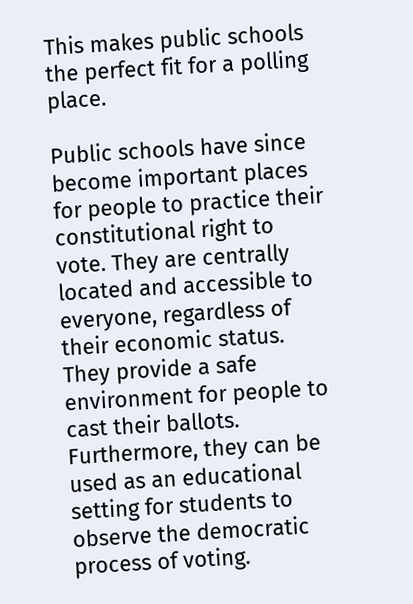This makes public schools the perfect fit for a polling place.

Public schools have since become important places for people to practice their constitutional right to vote. They are centrally located and accessible to everyone, regardless of their economic status. They provide a safe environment for people to cast their ballots. Furthermore, they can be used as an educational setting for students to observe the democratic process of voting.